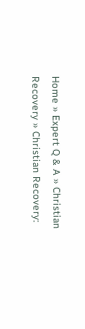Home » Expert Q & A » Christian Recovery » Christian Recovery: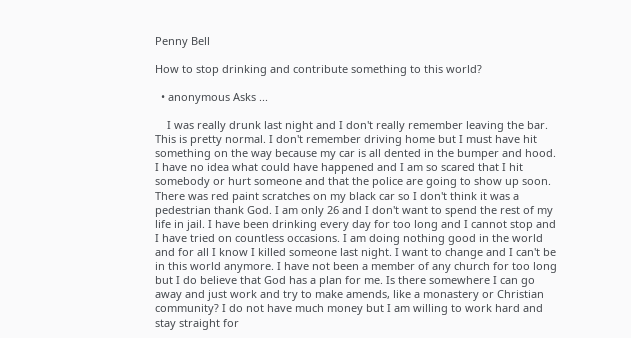Penny Bell

How to stop drinking and contribute something to this world?

  • anonymous Asks ...

    I was really drunk last night and I don't really remember leaving the bar. This is pretty normal. I don't remember driving home but I must have hit something on the way because my car is all dented in the bumper and hood. I have no idea what could have happened and I am so scared that I hit somebody or hurt someone and that the police are going to show up soon. There was red paint scratches on my black car so I don't think it was a pedestrian thank God. I am only 26 and I don't want to spend the rest of my life in jail. I have been drinking every day for too long and I cannot stop and I have tried on countless occasions. I am doing nothing good in the world and for all I know I killed someone last night. I want to change and I can't be in this world anymore. I have not been a member of any church for too long but I do believe that God has a plan for me. Is there somewhere I can go away and just work and try to make amends, like a monastery or Christian community? I do not have much money but I am willing to work hard and stay straight for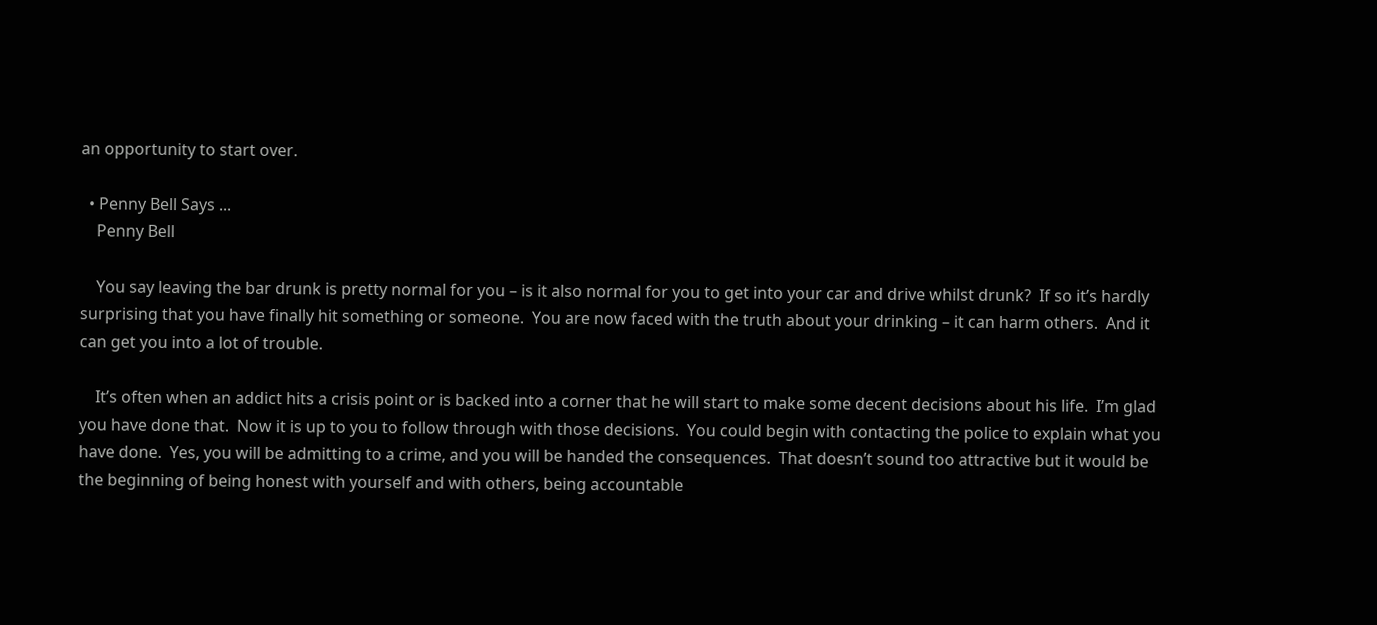an opportunity to start over.

  • Penny Bell Says ...
    Penny Bell

    You say leaving the bar drunk is pretty normal for you – is it also normal for you to get into your car and drive whilst drunk?  If so it’s hardly surprising that you have finally hit something or someone.  You are now faced with the truth about your drinking – it can harm others.  And it can get you into a lot of trouble.

    It’s often when an addict hits a crisis point or is backed into a corner that he will start to make some decent decisions about his life.  I’m glad you have done that.  Now it is up to you to follow through with those decisions.  You could begin with contacting the police to explain what you have done.  Yes, you will be admitting to a crime, and you will be handed the consequences.  That doesn’t sound too attractive but it would be the beginning of being honest with yourself and with others, being accountable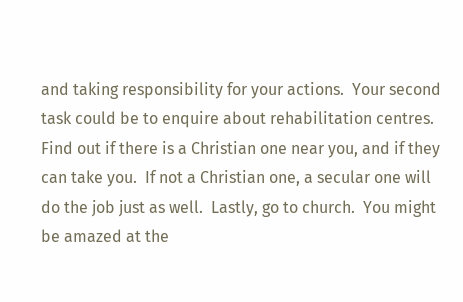and taking responsibility for your actions.  Your second task could be to enquire about rehabilitation centres.  Find out if there is a Christian one near you, and if they can take you.  If not a Christian one, a secular one will do the job just as well.  Lastly, go to church.  You might be amazed at the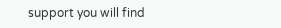support you will find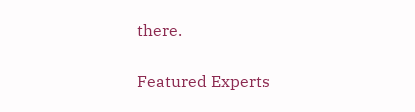there.

Featured Experts